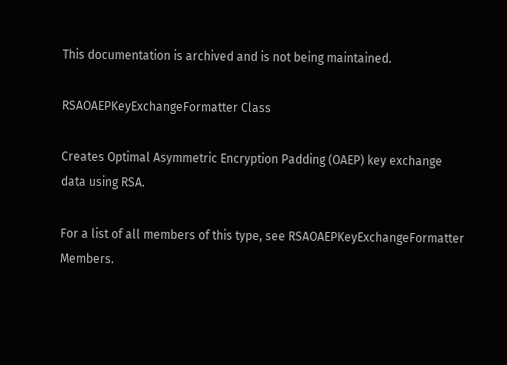This documentation is archived and is not being maintained.

RSAOAEPKeyExchangeFormatter Class

Creates Optimal Asymmetric Encryption Padding (OAEP) key exchange data using RSA.

For a list of all members of this type, see RSAOAEPKeyExchangeFormatter Members.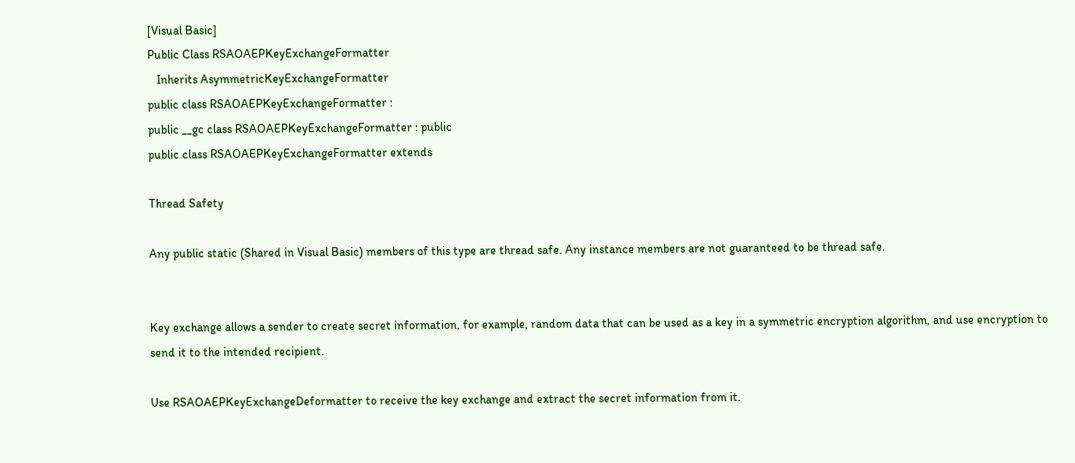[Visual Basic]
Public Class RSAOAEPKeyExchangeFormatter
   Inherits AsymmetricKeyExchangeFormatter
public class RSAOAEPKeyExchangeFormatter :
public __gc class RSAOAEPKeyExchangeFormatter : public
public class RSAOAEPKeyExchangeFormatter extends

Thread Safety

Any public static (Shared in Visual Basic) members of this type are thread safe. Any instance members are not guaranteed to be thread safe.


Key exchange allows a sender to create secret information, for example, random data that can be used as a key in a symmetric encryption algorithm, and use encryption to send it to the intended recipient.

Use RSAOAEPKeyExchangeDeformatter to receive the key exchange and extract the secret information from it.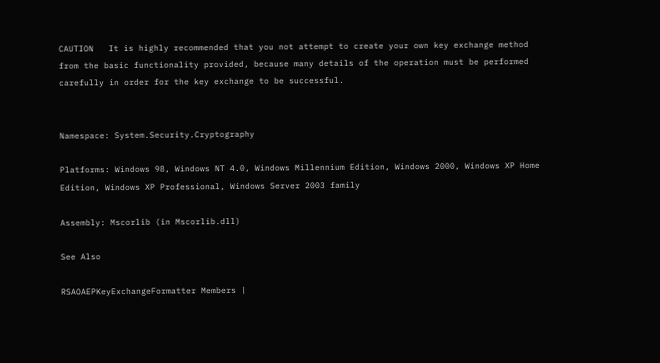CAUTION   It is highly recommended that you not attempt to create your own key exchange method from the basic functionality provided, because many details of the operation must be performed carefully in order for the key exchange to be successful.


Namespace: System.Security.Cryptography

Platforms: Windows 98, Windows NT 4.0, Windows Millennium Edition, Windows 2000, Windows XP Home Edition, Windows XP Professional, Windows Server 2003 family

Assembly: Mscorlib (in Mscorlib.dll)

See Also

RSAOAEPKeyExchangeFormatter Members |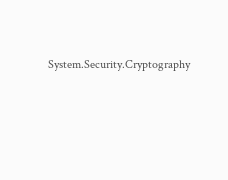System.Security.Cryptography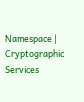Namespace | Cryptographic Services